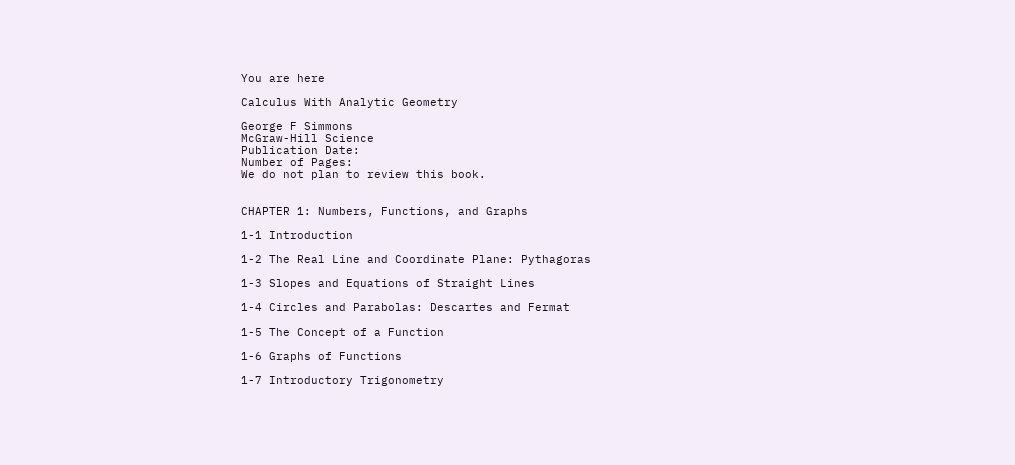You are here

Calculus With Analytic Geometry

George F Simmons
McGraw-Hill Science
Publication Date:
Number of Pages:
We do not plan to review this book.


CHAPTER 1: Numbers, Functions, and Graphs

1-1 Introduction

1-2 The Real Line and Coordinate Plane: Pythagoras

1-3 Slopes and Equations of Straight Lines

1-4 Circles and Parabolas: Descartes and Fermat

1-5 The Concept of a Function

1-6 Graphs of Functions

1-7 Introductory Trigonometry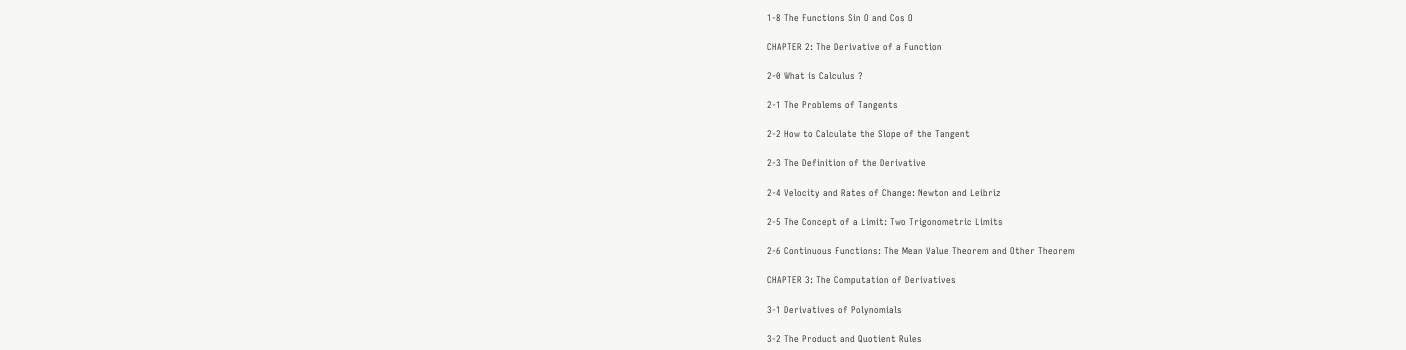1-8 The Functions Sin O and Cos O

CHAPTER 2: The Derivative of a Function

2-0 What is Calculus ?

2-1 The Problems of Tangents

2-2 How to Calculate the Slope of the Tangent

2-3 The Definition of the Derivative

2-4 Velocity and Rates of Change: Newton and Leibriz

2-5 The Concept of a Limit: Two Trigonometric Limits

2-6 Continuous Functions: The Mean Value Theorem and Other Theorem

CHAPTER 3: The Computation of Derivatives

3-1 Derivatives of Polynomials

3-2 The Product and Quotient Rules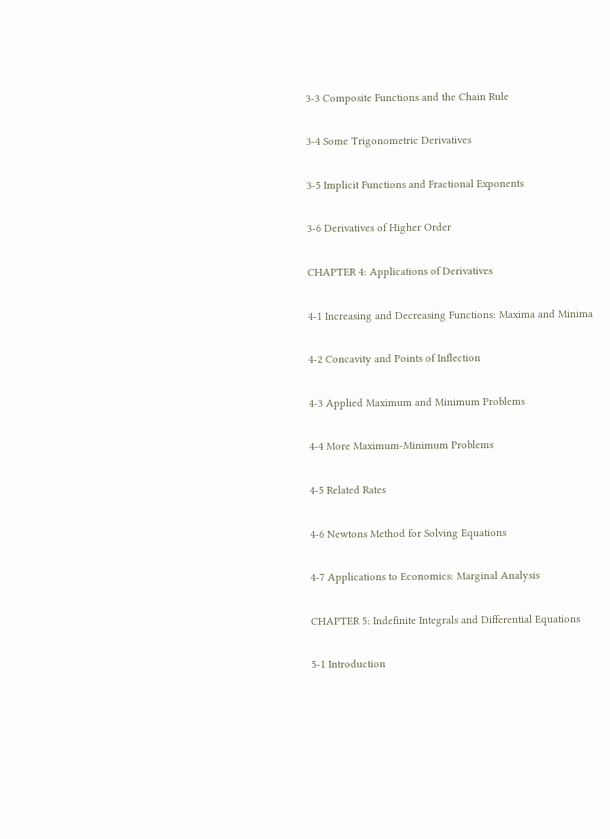3-3 Composite Functions and the Chain Rule

3-4 Some Trigonometric Derivatives

3-5 Implicit Functions and Fractional Exponents

3-6 Derivatives of Higher Order

CHAPTER 4: Applications of Derivatives

4-1 Increasing and Decreasing Functions: Maxima and Minima

4-2 Concavity and Points of Inflection

4-3 Applied Maximum and Minimum Problems

4-4 More Maximum-Minimum Problems

4-5 Related Rates

4-6 Newtons Method for Solving Equations

4-7 Applications to Economics: Marginal Analysis

CHAPTER 5: Indefinite Integrals and Differential Equations

5-1 Introduction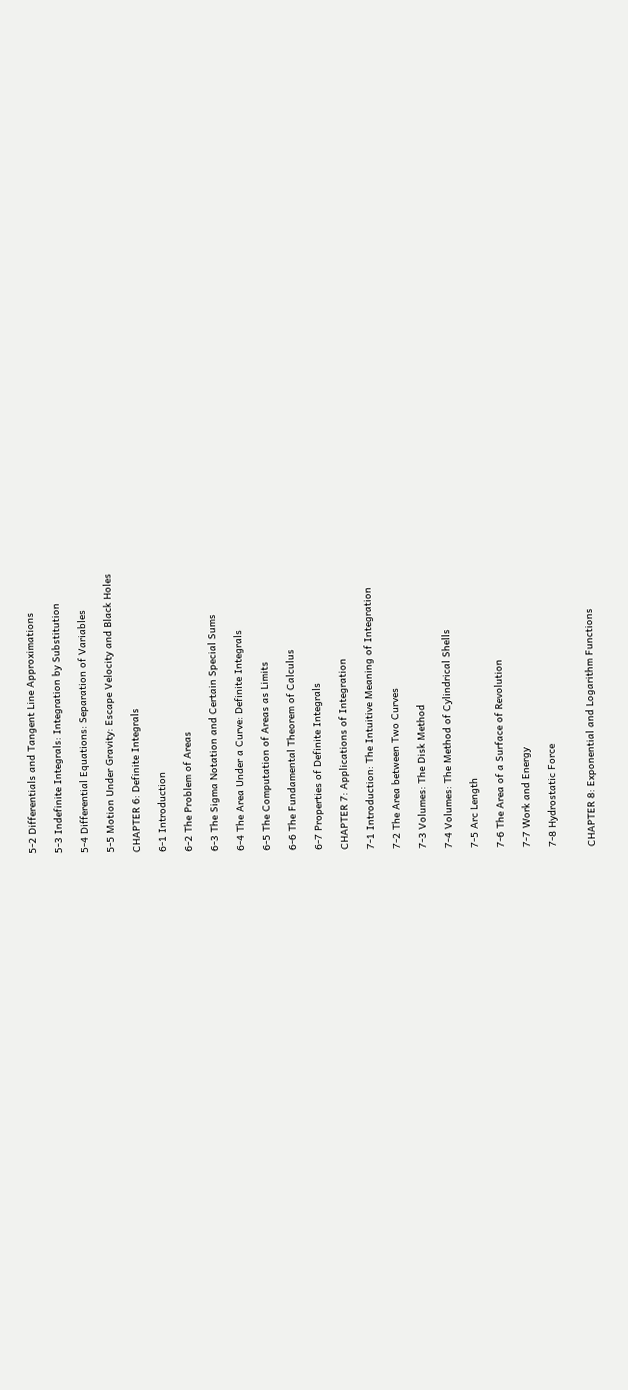5-2 Differentials and Tangent Line Approximations

5-3 Indefinite Integrals: Integration by Substitution

5-4 Differential Equations: Separation of Variables

5-5 Motion Under Gravity: Escape Velocity and Black Holes

CHAPTER 6: Definite Integrals

6-1 Introduction

6-2 The Problem of Areas

6-3 The Sigma Notation and Certain Special Sums

6-4 The Area Under a Curve: Definite Integrals

6-5 The Computation of Areas as Limits

6-6 The Fundamental Theorem of Calculus

6-7 Properties of Definite Integrals

CHAPTER 7: Applications of Integration

7-1 Introduction: The Intuitive Meaning of Integration

7-2 The Area between Two Curves

7-3 Volumes: The Disk Method

7-4 Volumes: The Method of Cylindrical Shells

7-5 Arc Length

7-6 The Area of a Surface of Revolution

7-7 Work and Energy

7-8 Hydrostatic Force


CHAPTER 8: Exponential and Logarithm Functions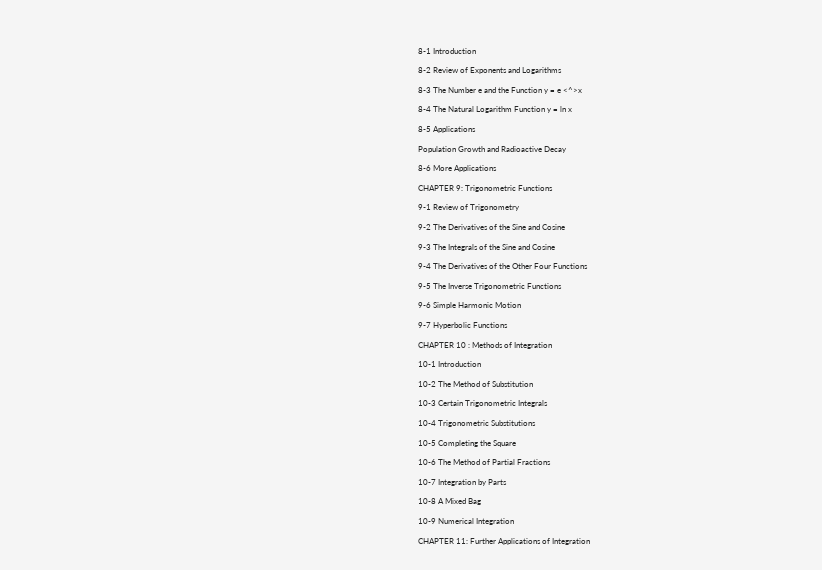8-1 Introduction

8-2 Review of Exponents and Logarithms

8-3 The Number e and the Function y = e <^>x

8-4 The Natural Logarithm Function y = ln x

8-5 Applications

Population Growth and Radioactive Decay

8-6 More Applications

CHAPTER 9: Trigonometric Functions

9-1 Review of Trigonometry

9-2 The Derivatives of the Sine and Cosine

9-3 The Integrals of the Sine and Cosine

9-4 The Derivatives of the Other Four Functions

9-5 The Inverse Trigonometric Functions

9-6 Simple Harmonic Motion

9-7 Hyperbolic Functions

CHAPTER 10 : Methods of Integration

10-1 Introduction

10-2 The Method of Substitution

10-3 Certain Trigonometric Integrals

10-4 Trigonometric Substitutions

10-5 Completing the Square

10-6 The Method of Partial Fractions

10-7 Integration by Parts

10-8 A Mixed Bag

10-9 Numerical Integration

CHAPTER 11: Further Applications of Integration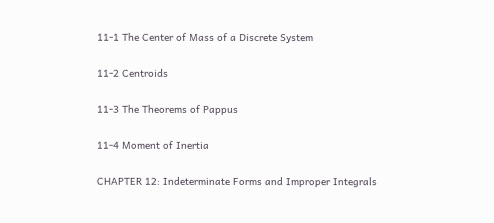11-1 The Center of Mass of a Discrete System

11-2 Centroids

11-3 The Theorems of Pappus

11-4 Moment of Inertia

CHAPTER 12: Indeterminate Forms and Improper Integrals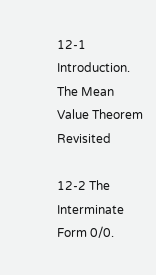12-1 Introduction. The Mean Value Theorem Revisited

12-2 The Interminate Form 0/0.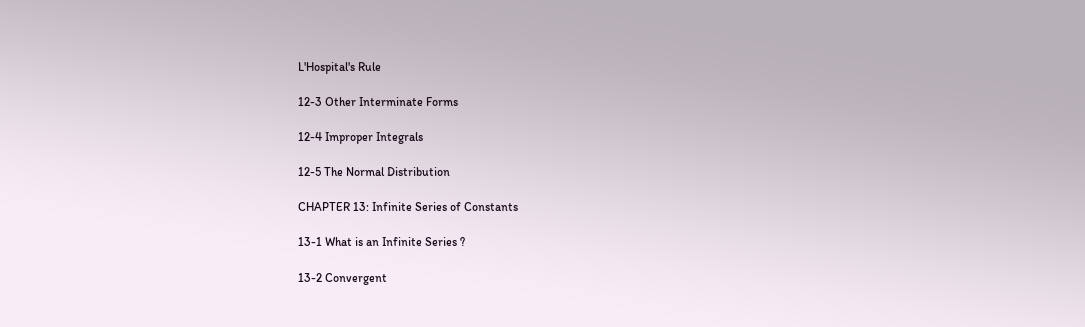L'Hospital's Rule

12-3 Other Interminate Forms

12-4 Improper Integrals

12-5 The Normal Distribution

CHAPTER 13: Infinite Series of Constants

13-1 What is an Infinite Series ?

13-2 Convergent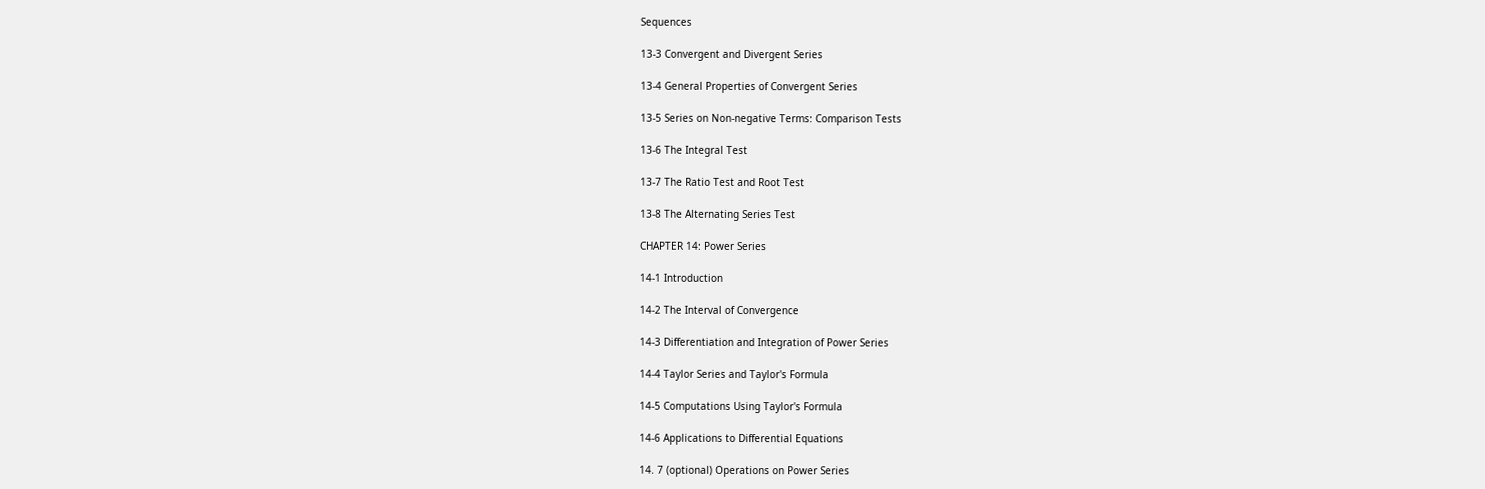Sequences

13-3 Convergent and Divergent Series

13-4 General Properties of Convergent Series

13-5 Series on Non-negative Terms: Comparison Tests

13-6 The Integral Test

13-7 The Ratio Test and Root Test

13-8 The Alternating Series Test

CHAPTER 14: Power Series

14-1 Introduction

14-2 The Interval of Convergence

14-3 Differentiation and Integration of Power Series

14-4 Taylor Series and Taylor's Formula

14-5 Computations Using Taylor's Formula

14-6 Applications to Differential Equations

14. 7 (optional) Operations on Power Series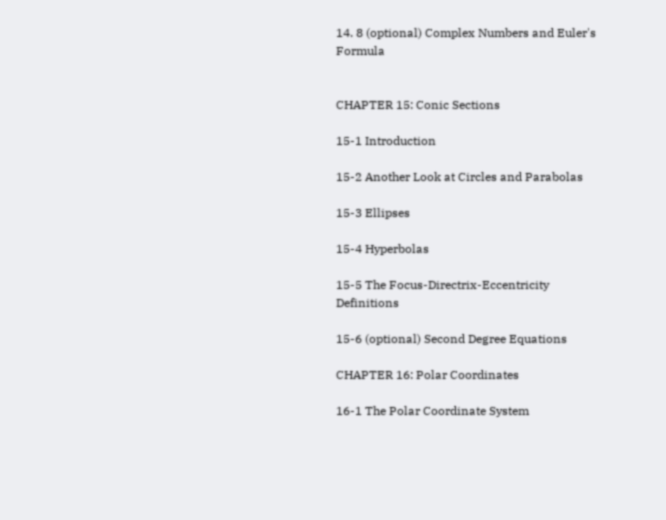14. 8 (optional) Complex Numbers and Euler's Formula


CHAPTER 15: Conic Sections

15-1 Introduction

15-2 Another Look at Circles and Parabolas

15-3 Ellipses

15-4 Hyperbolas

15-5 The Focus-Directrix-Eccentricity Definitions

15-6 (optional) Second Degree Equations

CHAPTER 16: Polar Coordinates

16-1 The Polar Coordinate System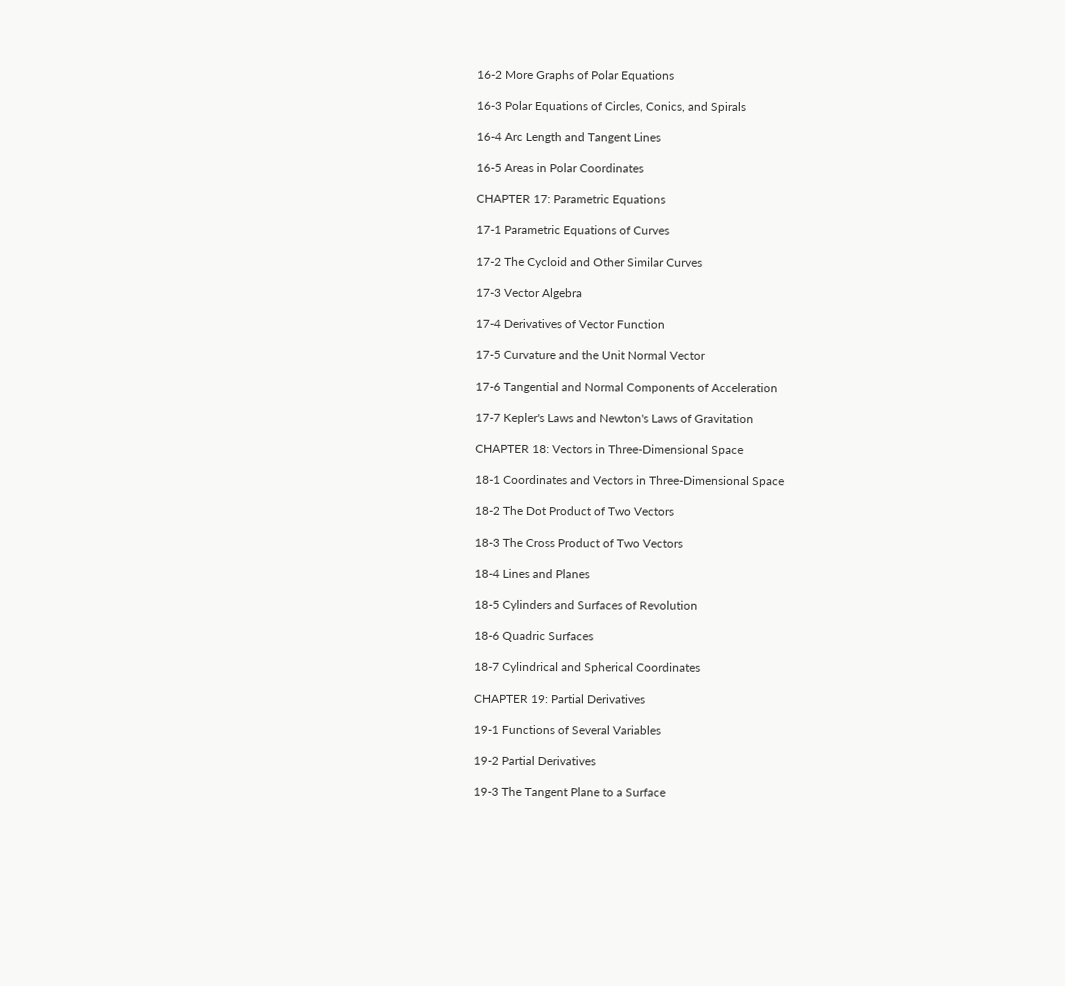16-2 More Graphs of Polar Equations

16-3 Polar Equations of Circles, Conics, and Spirals

16-4 Arc Length and Tangent Lines

16-5 Areas in Polar Coordinates

CHAPTER 17: Parametric Equations

17-1 Parametric Equations of Curves

17-2 The Cycloid and Other Similar Curves

17-3 Vector Algebra

17-4 Derivatives of Vector Function

17-5 Curvature and the Unit Normal Vector

17-6 Tangential and Normal Components of Acceleration

17-7 Kepler's Laws and Newton's Laws of Gravitation

CHAPTER 18: Vectors in Three-Dimensional Space

18-1 Coordinates and Vectors in Three-Dimensional Space

18-2 The Dot Product of Two Vectors

18-3 The Cross Product of Two Vectors

18-4 Lines and Planes

18-5 Cylinders and Surfaces of Revolution

18-6 Quadric Surfaces

18-7 Cylindrical and Spherical Coordinates

CHAPTER 19: Partial Derivatives

19-1 Functions of Several Variables

19-2 Partial Derivatives

19-3 The Tangent Plane to a Surface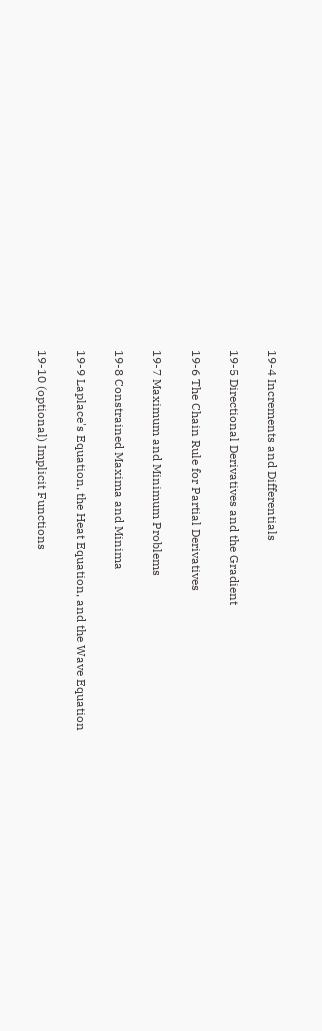19-4 Increments and Differentials

19-5 Directional Derivatives and the Gradient

19-6 The Chain Rule for Partial Derivatives

19-7 Maximum and Minimum Problems

19-8 Constrained Maxima and Minima

19-9 Laplace's Equation, the Heat Equation, and the Wave Equation

19-10 (optional) Implicit Functions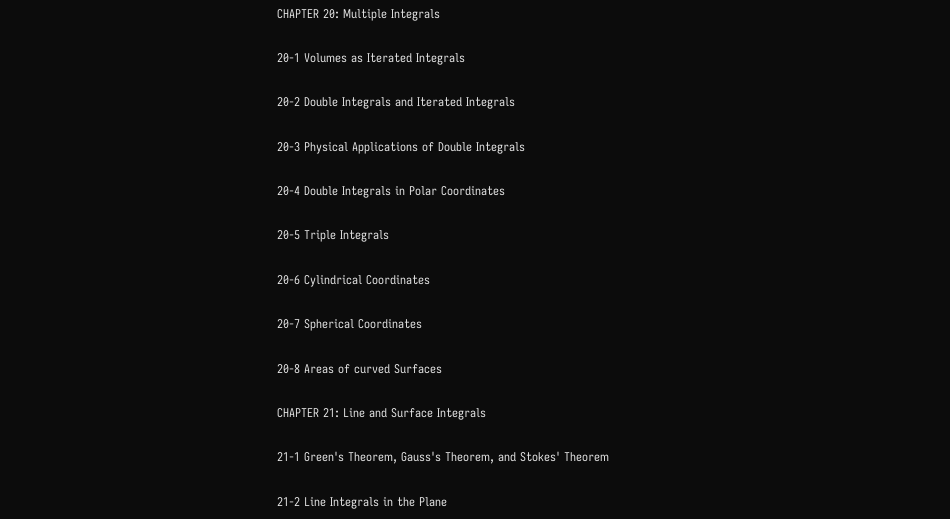CHAPTER 20: Multiple Integrals

20-1 Volumes as Iterated Integrals

20-2 Double Integrals and Iterated Integrals

20-3 Physical Applications of Double Integrals

20-4 Double Integrals in Polar Coordinates

20-5 Triple Integrals

20-6 Cylindrical Coordinates

20-7 Spherical Coordinates

20-8 Areas of curved Surfaces

CHAPTER 21: Line and Surface Integrals

21-1 Green's Theorem, Gauss's Theorem, and Stokes' Theorem

21-2 Line Integrals in the Plane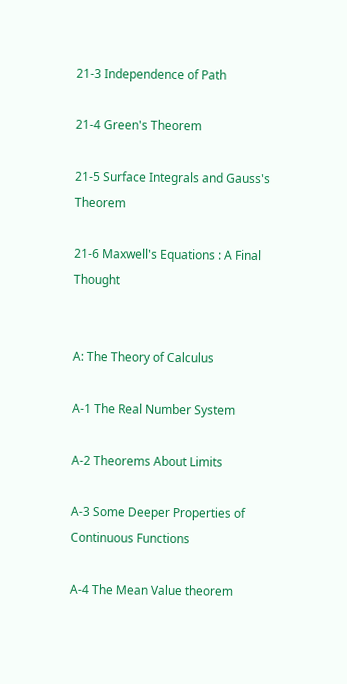21-3 Independence of Path

21-4 Green's Theorem

21-5 Surface Integrals and Gauss's Theorem

21-6 Maxwell's Equations : A Final Thought


A: The Theory of Calculus

A-1 The Real Number System

A-2 Theorems About Limits

A-3 Some Deeper Properties of Continuous Functions

A-4 The Mean Value theorem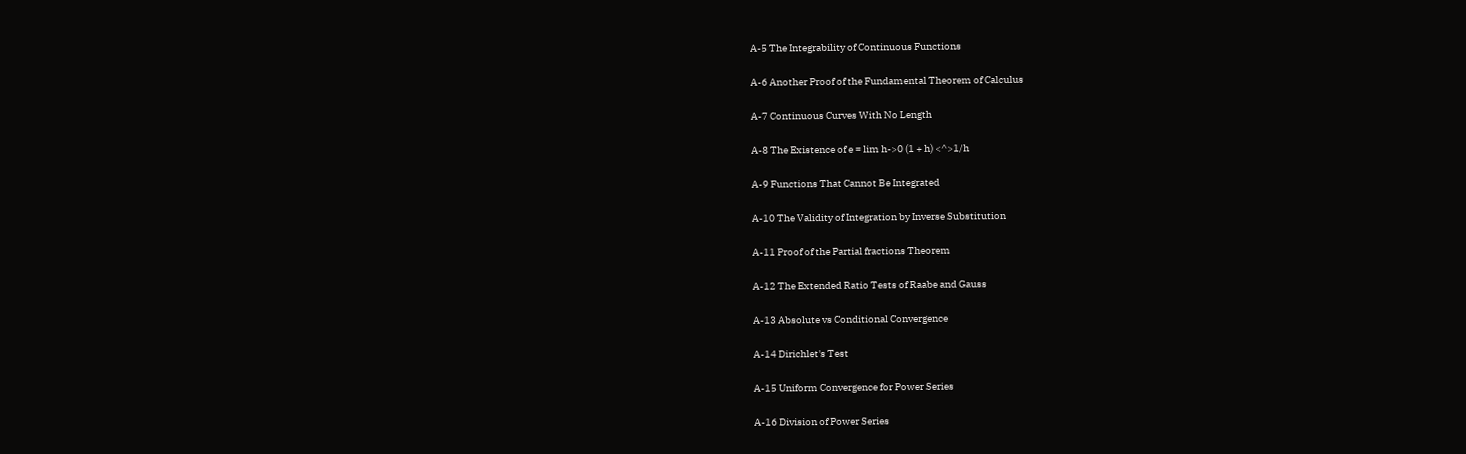A-5 The Integrability of Continuous Functions

A-6 Another Proof of the Fundamental Theorem of Calculus

A-7 Continuous Curves With No Length

A-8 The Existence of e = lim h->0 (1 + h) <^>1/h

A-9 Functions That Cannot Be Integrated

A-10 The Validity of Integration by Inverse Substitution

A-11 Proof of the Partial fractions Theorem

A-12 The Extended Ratio Tests of Raabe and Gauss

A-13 Absolute vs Conditional Convergence

A-14 Dirichlet's Test

A-15 Uniform Convergence for Power Series

A-16 Division of Power Series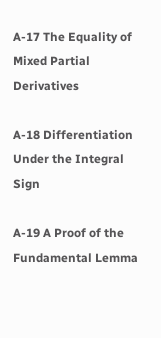A-17 The Equality of Mixed Partial Derivatives

A-18 Differentiation Under the Integral Sign

A-19 A Proof of the Fundamental Lemma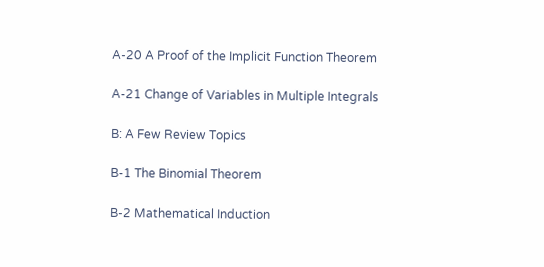A-20 A Proof of the Implicit Function Theorem

A-21 Change of Variables in Multiple Integrals

B: A Few Review Topics

B-1 The Binomial Theorem

B-2 Mathematical Induction